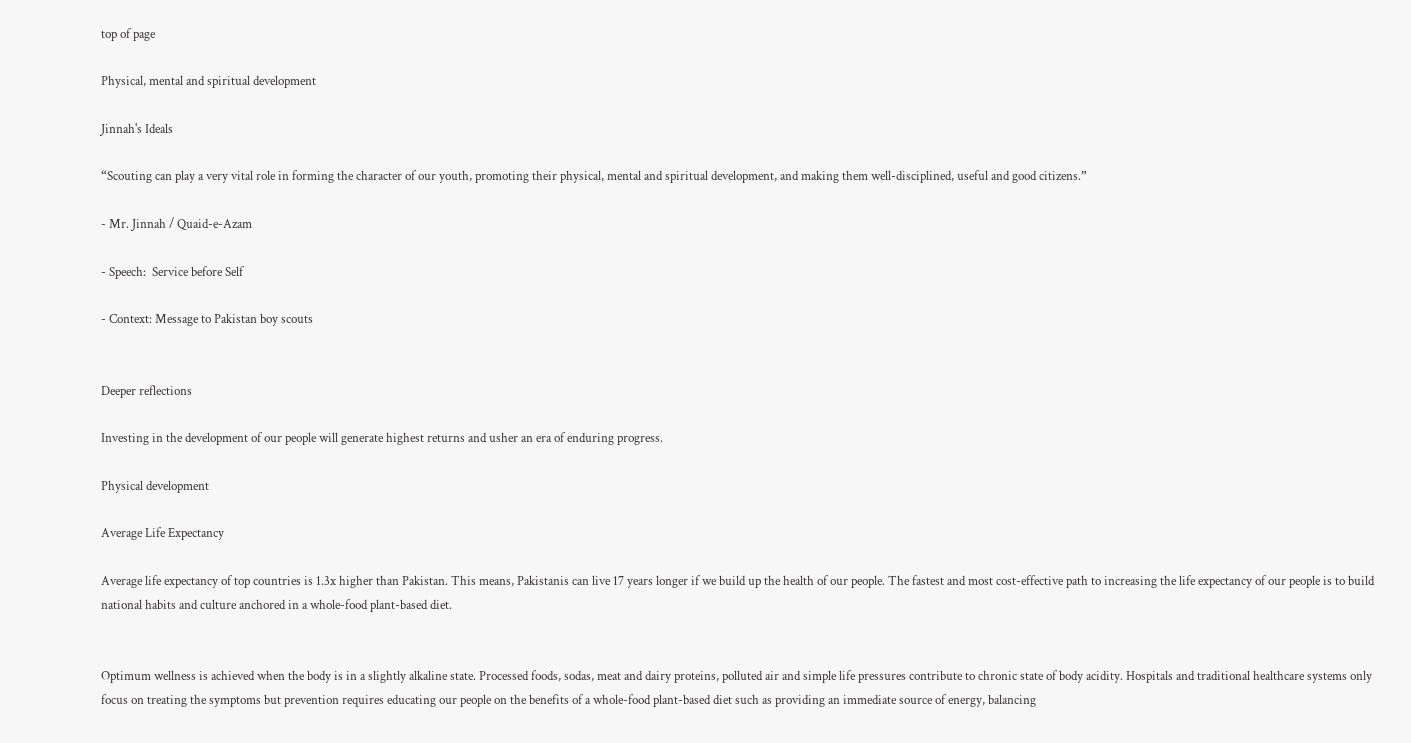top of page

Physical, mental and spiritual development

Jinnah's Ideals

“Scouting can play a very vital role in forming the character of our youth, promoting their physical, mental and spiritual development, and making them well-disciplined, useful and good citizens.”

- Mr. Jinnah / Quaid-e-Azam

- Speech:  Service before Self

- Context: Message to Pakistan boy scouts


Deeper reflections

Investing in the development of our people will generate highest returns and usher an era of enduring progress.

Physical development

Average Life Expectancy

Average life expectancy of top countries is 1.3x higher than Pakistan. This means, Pakistanis can live 17 years longer if we build up the health of our people. The fastest and most cost-effective path to increasing the life expectancy of our people is to build national habits and culture anchored in a whole-food plant-based diet.


Optimum wellness is achieved when the body is in a slightly alkaline state. Processed foods, sodas, meat and dairy proteins, polluted air and simple life pressures contribute to chronic state of body acidity. Hospitals and traditional healthcare systems only focus on treating the symptoms but prevention requires educating our people on the benefits of a whole-food plant-based diet such as providing an immediate source of energy, balancing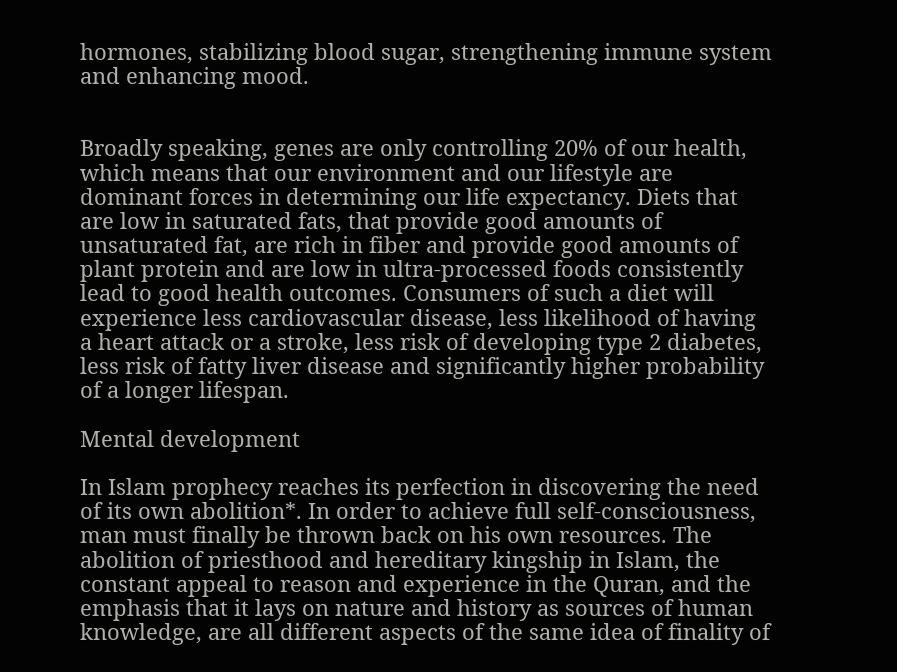hormones, stabilizing blood sugar, strengthening immune system and enhancing mood.


Broadly speaking, genes are only controlling 20% of our health, which means that our environment and our lifestyle are dominant forces in determining our life expectancy. Diets that are low in saturated fats, that provide good amounts of unsaturated fat, are rich in fiber and provide good amounts of plant protein and are low in ultra-processed foods consistently lead to good health outcomes. Consumers of such a diet will experience less cardiovascular disease, less likelihood of having a heart attack or a stroke, less risk of developing type 2 diabetes, less risk of fatty liver disease and significantly higher probability of a longer lifespan.

Mental development

In Islam prophecy reaches its perfection in discovering the need of its own abolition*. In order to achieve full self-consciousness, man must finally be thrown back on his own resources. The abolition of priesthood and hereditary kingship in Islam, the constant appeal to reason and experience in the Quran, and the emphasis that it lays on nature and history as sources of human knowledge, are all different aspects of the same idea of finality of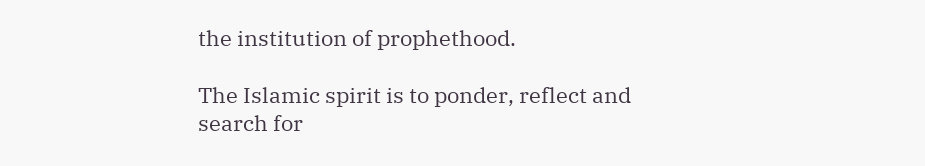the institution of prophethood.

The Islamic spirit is to ponder, reflect and search for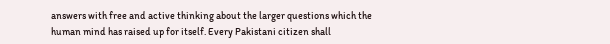answers with free and active thinking about the larger questions which the human mind has raised up for itself. Every Pakistani citizen shall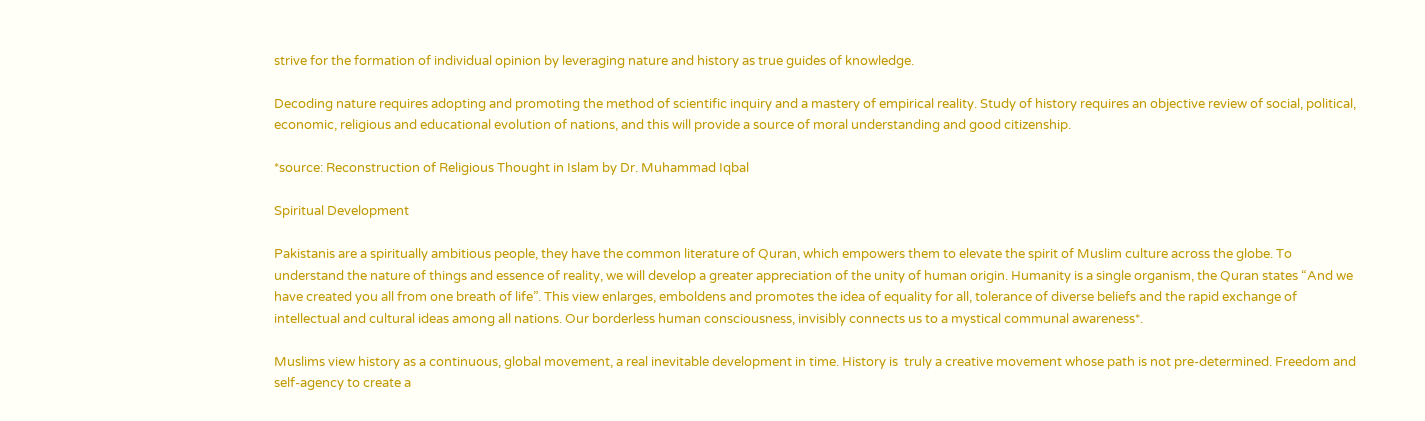strive for the formation of individual opinion by leveraging nature and history as true guides of knowledge.

Decoding nature requires adopting and promoting the method of scientific inquiry and a mastery of empirical reality. Study of history requires an objective review of social, political, economic, religious and educational evolution of nations, and this will provide a source of moral understanding and good citizenship.

*source: Reconstruction of Religious Thought in Islam by Dr. Muhammad Iqbal

Spiritual Development

Pakistanis are a spiritually ambitious people, they have the common literature of Quran, which empowers them to elevate the spirit of Muslim culture across the globe. To understand the nature of things and essence of reality, we will develop a greater appreciation of the unity of human origin. Humanity is a single organism, the Quran states “And we have created you all from one breath of life”. This view enlarges, emboldens and promotes the idea of equality for all, tolerance of diverse beliefs and the rapid exchange of intellectual and cultural ideas among all nations. Our borderless human consciousness, invisibly connects us to a mystical communal awareness*.

Muslims view history as a continuous, global movement, a real inevitable development in time. History is  truly a creative movement whose path is not pre-determined. Freedom and self-agency to create a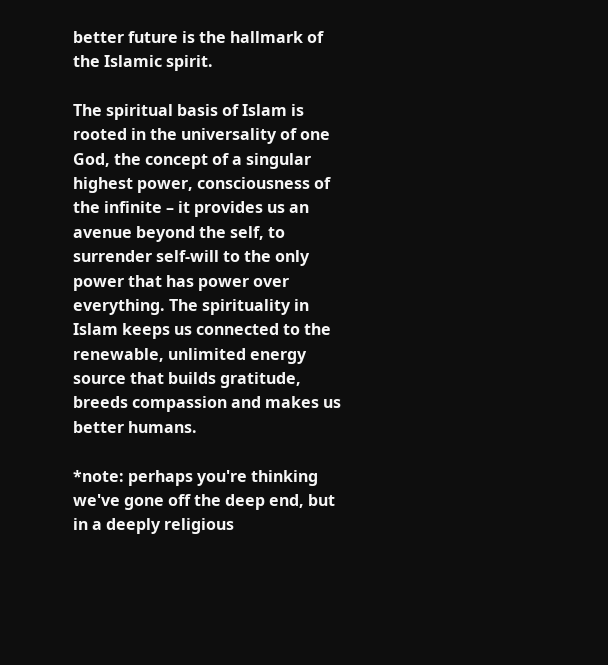better future is the hallmark of the Islamic spirit.

The spiritual basis of Islam is rooted in the universality of one God, the concept of a singular highest power, consciousness of the infinite – it provides us an avenue beyond the self, to surrender self-will to the only power that has power over everything. The spirituality in Islam keeps us connected to the renewable, unlimited energy source that builds gratitude, breeds compassion and makes us better humans.

*note: perhaps you're thinking we've gone off the deep end, but in a deeply religious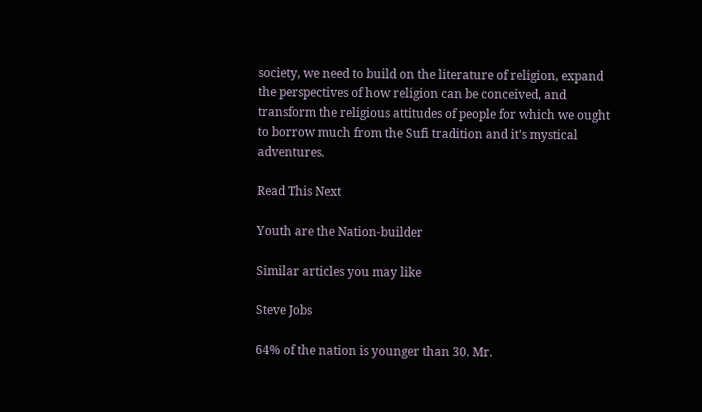society, we need to build on the literature of religion, expand the perspectives of how religion can be conceived, and transform the religious attitudes of people for which we ought to borrow much from the Sufi tradition and it's mystical adventures.

Read This Next

Youth are the Nation-builder

Similar articles you may like

Steve Jobs

64% of the nation is younger than 30. Mr.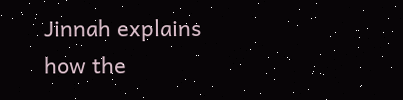Jinnah explains how the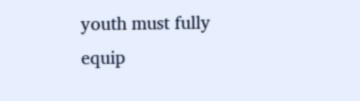youth must fully equip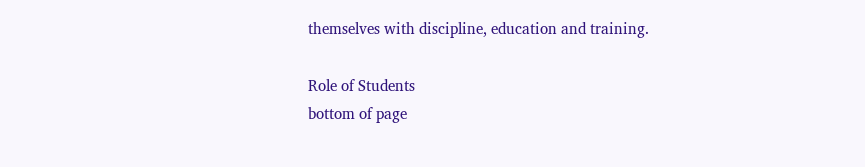themselves with discipline, education and training.

Role of Students
bottom of page